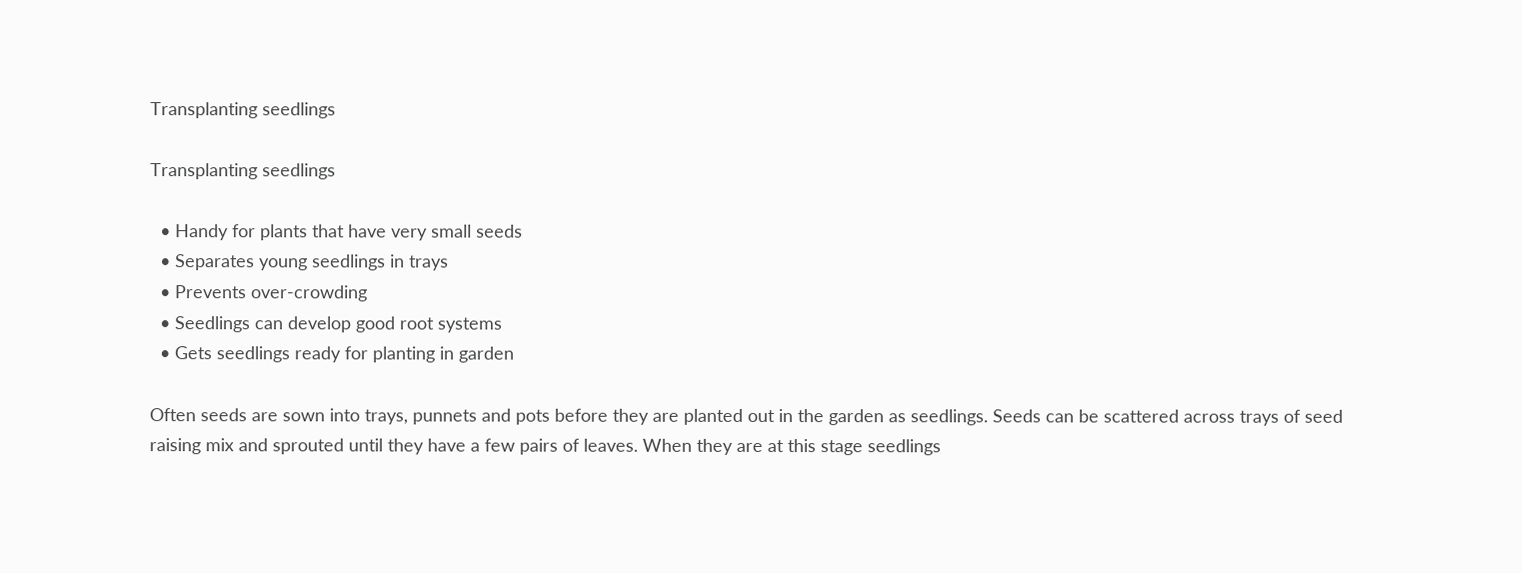Transplanting seedlings

Transplanting seedlings

  • Handy for plants that have very small seeds
  • Separates young seedlings in trays
  • Prevents over-crowding
  • Seedlings can develop good root systems
  • Gets seedlings ready for planting in garden

Often seeds are sown into trays, punnets and pots before they are planted out in the garden as seedlings. Seeds can be scattered across trays of seed raising mix and sprouted until they have a few pairs of leaves. When they are at this stage seedlings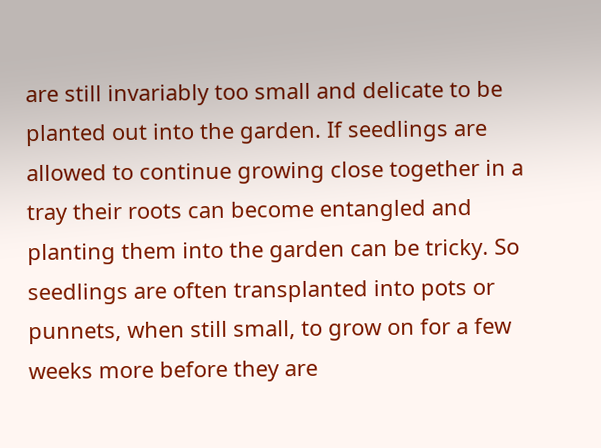are still invariably too small and delicate to be planted out into the garden. If seedlings are allowed to continue growing close together in a tray their roots can become entangled and planting them into the garden can be tricky. So seedlings are often transplanted into pots or punnets, when still small, to grow on for a few weeks more before they are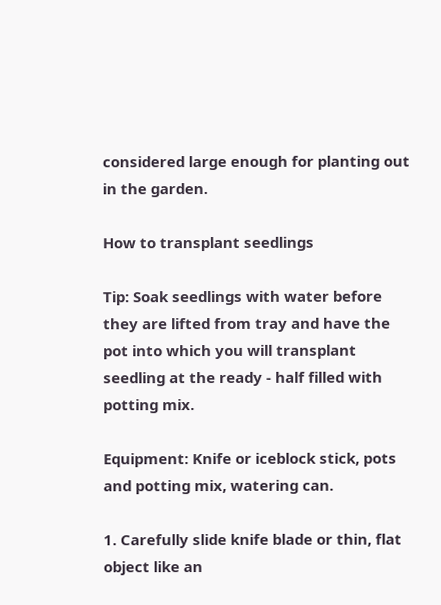considered large enough for planting out in the garden.

How to transplant seedlings

Tip: Soak seedlings with water before they are lifted from tray and have the pot into which you will transplant seedling at the ready - half filled with potting mix.

Equipment: Knife or iceblock stick, pots and potting mix, watering can.

1. Carefully slide knife blade or thin, flat object like an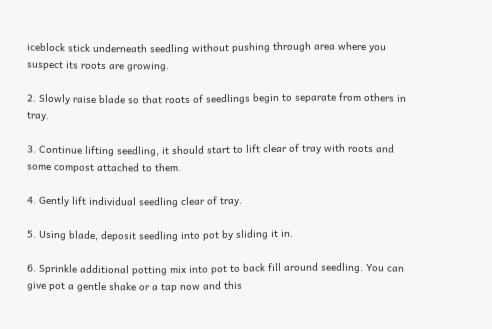iceblock stick underneath seedling without pushing through area where you suspect its roots are growing.

2. Slowly raise blade so that roots of seedlings begin to separate from others in tray.

3. Continue lifting seedling, it should start to lift clear of tray with roots and some compost attached to them.

4. Gently lift individual seedling clear of tray.

5. Using blade, deposit seedling into pot by sliding it in.

6. Sprinkle additional potting mix into pot to back fill around seedling. You can give pot a gentle shake or a tap now and this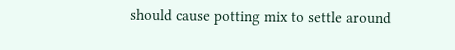should cause potting mix to settle around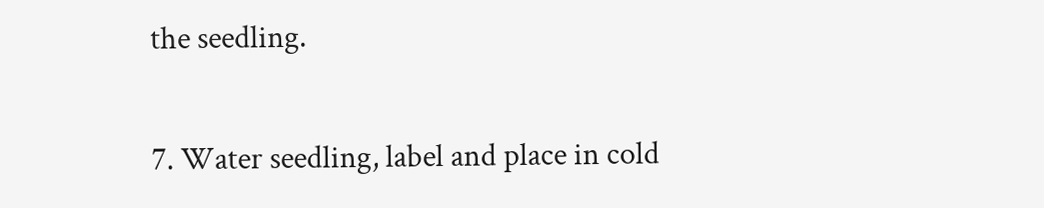the seedling.

7. Water seedling, label and place in cold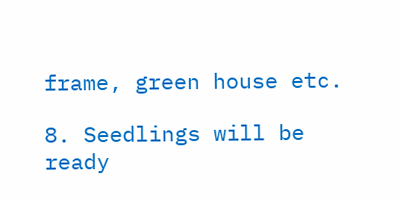frame, green house etc.

8. Seedlings will be ready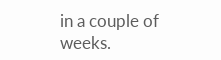in a couple of weeks.